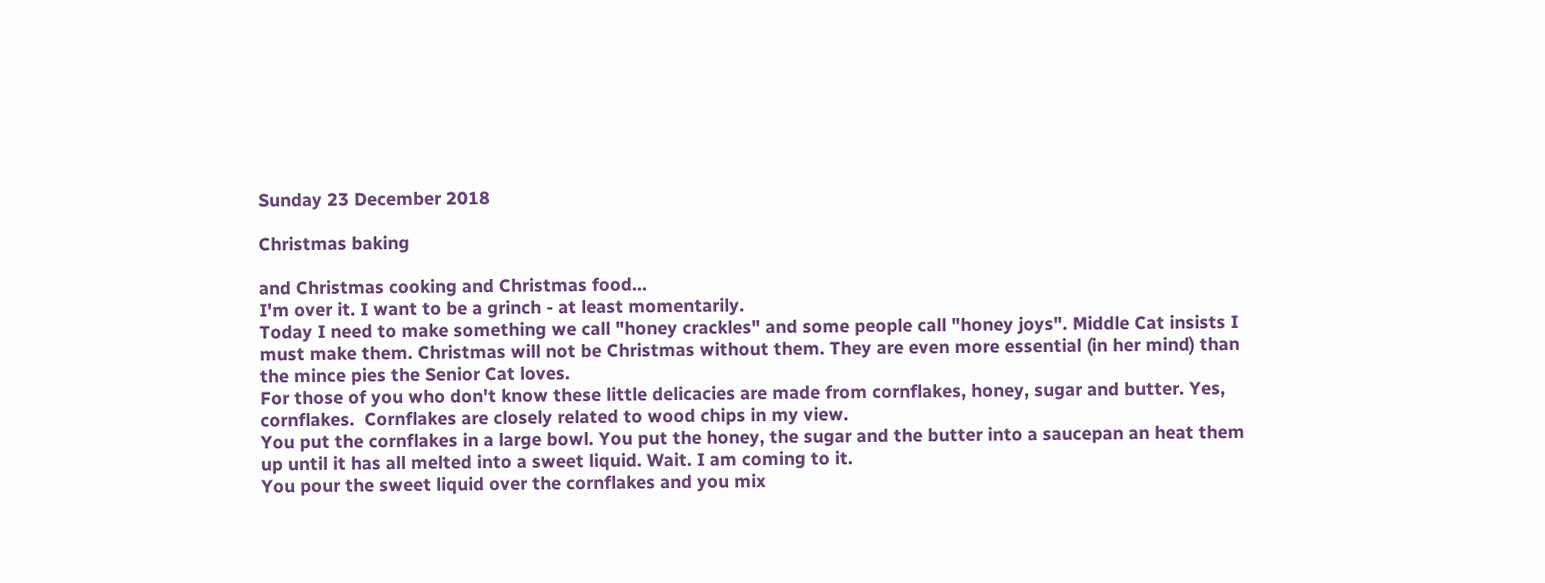Sunday 23 December 2018

Christmas baking

and Christmas cooking and Christmas food...
I'm over it. I want to be a grinch - at least momentarily.
Today I need to make something we call "honey crackles" and some people call "honey joys". Middle Cat insists I must make them. Christmas will not be Christmas without them. They are even more essential (in her mind) than the mince pies the Senior Cat loves.
For those of you who don't know these little delicacies are made from cornflakes, honey, sugar and butter. Yes, cornflakes.  Cornflakes are closely related to wood chips in my view.
You put the cornflakes in a large bowl. You put the honey, the sugar and the butter into a saucepan an heat them up until it has all melted into a sweet liquid. Wait. I am coming to it.
You pour the sweet liquid over the cornflakes and you mix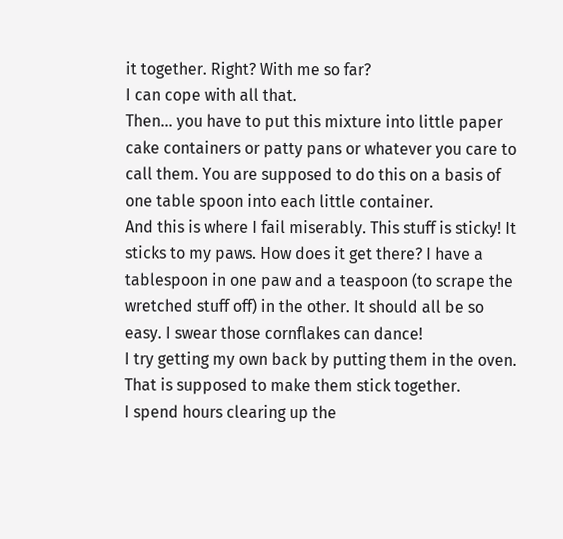it together. Right? With me so far?
I can cope with all that.
Then... you have to put this mixture into little paper cake containers or patty pans or whatever you care to call them. You are supposed to do this on a basis of one table spoon into each little container.
And this is where I fail miserably. This stuff is sticky! It sticks to my paws. How does it get there? I have a tablespoon in one paw and a teaspoon (to scrape the wretched stuff off) in the other. It should all be so easy. I swear those cornflakes can dance!
I try getting my own back by putting them in the oven. That is supposed to make them stick together.
I spend hours clearing up the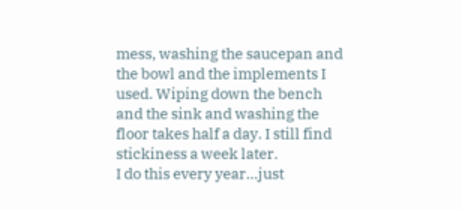mess, washing the saucepan and the bowl and the implements I  used. Wiping down the bench and the sink and washing the floor takes half a day. I still find stickiness a week later.
I do this every year...just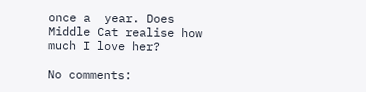once a  year. Does Middle Cat realise how much I love her?

No comments: